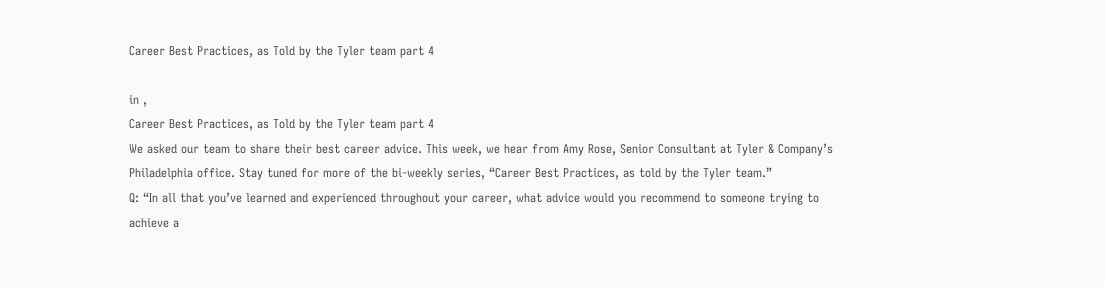Career Best Practices, as Told by the Tyler team part 4

in ,
Career Best Practices, as Told by the Tyler team part 4
We asked our team to share their best career advice. This week, we hear from Amy Rose, Senior Consultant at Tyler & Company’s Philadelphia office. Stay tuned for more of the bi-weekly series, “Career Best Practices, as told by the Tyler team.”
Q: “In all that you’ve learned and experienced throughout your career, what advice would you recommend to someone trying to achieve a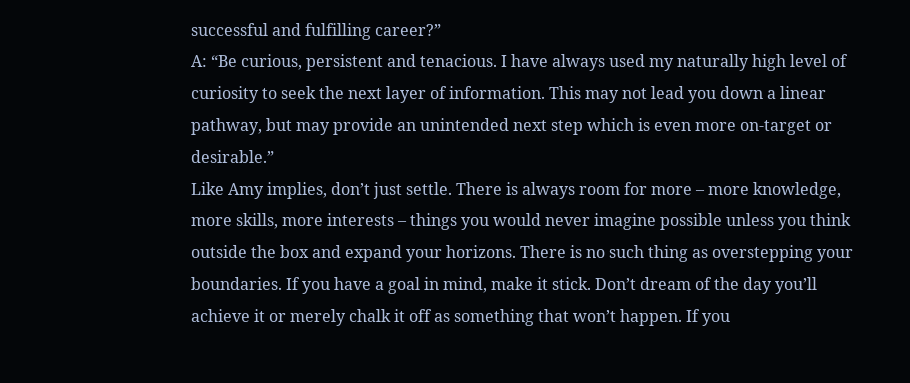successful and fulfilling career?”
A: “Be curious, persistent and tenacious. I have always used my naturally high level of curiosity to seek the next layer of information. This may not lead you down a linear pathway, but may provide an unintended next step which is even more on-target or desirable.”
Like Amy implies, don’t just settle. There is always room for more – more knowledge, more skills, more interests – things you would never imagine possible unless you think outside the box and expand your horizons. There is no such thing as overstepping your boundaries. If you have a goal in mind, make it stick. Don’t dream of the day you’ll achieve it or merely chalk it off as something that won’t happen. If you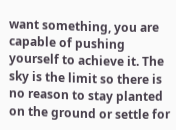want something, you are capable of pushing yourself to achieve it. The sky is the limit so there is no reason to stay planted on the ground or settle for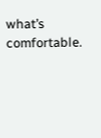what’s comfortable.